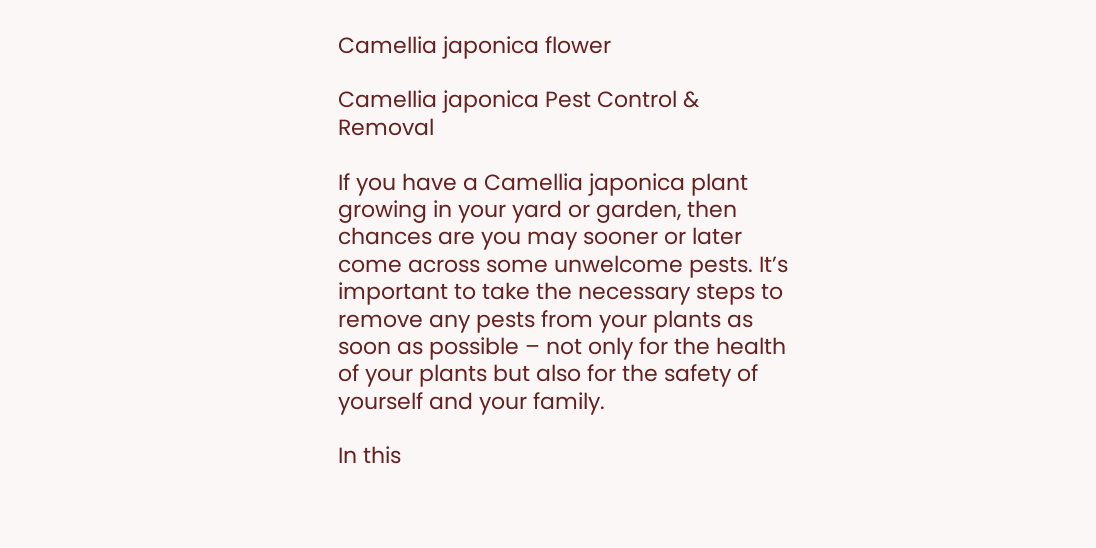Camellia japonica flower

Camellia japonica Pest Control & Removal

If you have a Camellia japonica plant growing in your yard or garden, then chances are you may sooner or later come across some unwelcome pests. It’s important to take the necessary steps to remove any pests from your plants as soon as possible – not only for the health of your plants but also for the safety of yourself and your family.

In this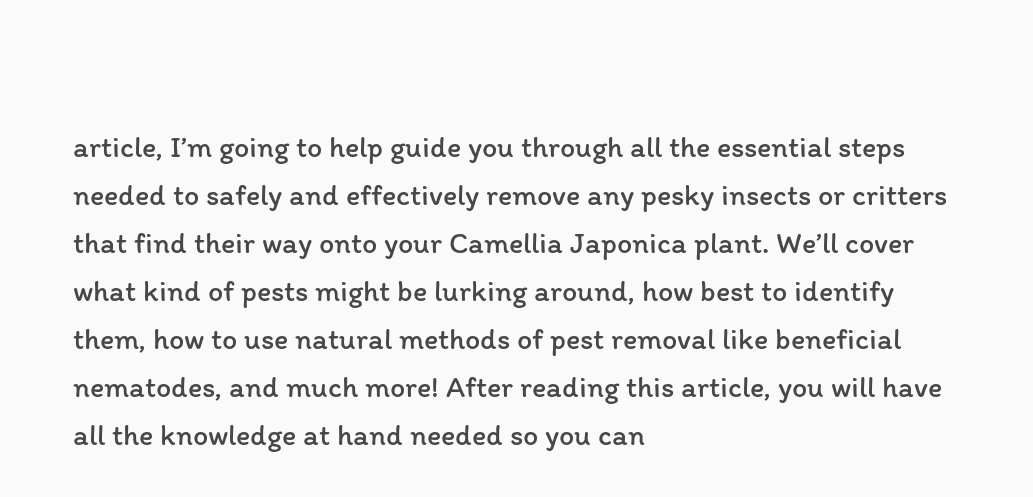article, I’m going to help guide you through all the essential steps needed to safely and effectively remove any pesky insects or critters that find their way onto your Camellia Japonica plant. We’ll cover what kind of pests might be lurking around, how best to identify them, how to use natural methods of pest removal like beneficial nematodes, and much more! After reading this article, you will have all the knowledge at hand needed so you can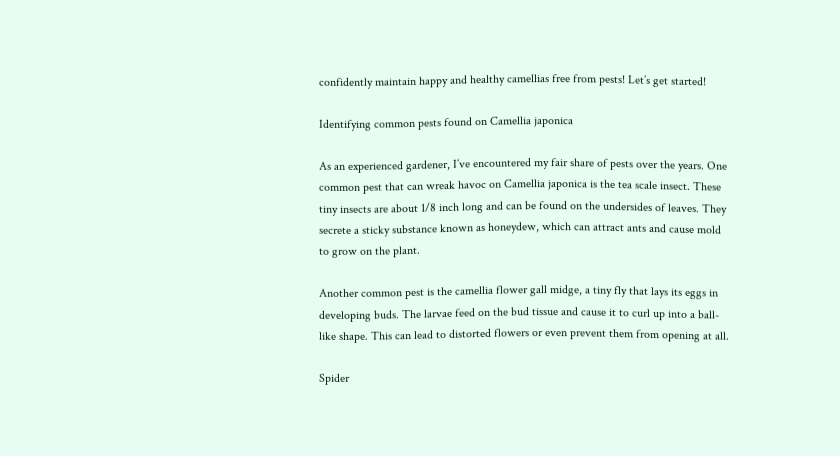confidently maintain happy and healthy camellias free from pests! Let’s get started!

Identifying common pests found on Camellia japonica

As an experienced gardener, I’ve encountered my fair share of pests over the years. One common pest that can wreak havoc on Camellia japonica is the tea scale insect. These tiny insects are about 1/8 inch long and can be found on the undersides of leaves. They secrete a sticky substance known as honeydew, which can attract ants and cause mold to grow on the plant.

Another common pest is the camellia flower gall midge, a tiny fly that lays its eggs in developing buds. The larvae feed on the bud tissue and cause it to curl up into a ball-like shape. This can lead to distorted flowers or even prevent them from opening at all.

Spider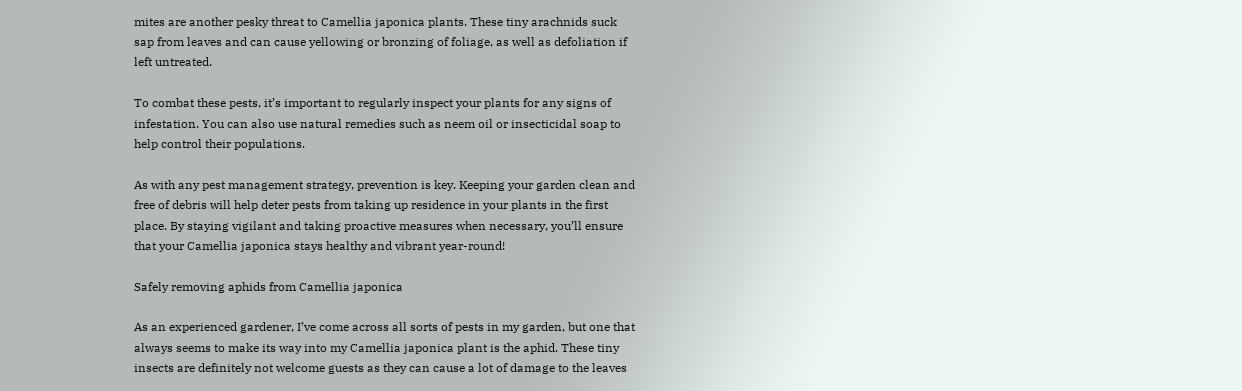mites are another pesky threat to Camellia japonica plants. These tiny arachnids suck sap from leaves and can cause yellowing or bronzing of foliage, as well as defoliation if left untreated.

To combat these pests, it’s important to regularly inspect your plants for any signs of infestation. You can also use natural remedies such as neem oil or insecticidal soap to help control their populations.

As with any pest management strategy, prevention is key. Keeping your garden clean and free of debris will help deter pests from taking up residence in your plants in the first place. By staying vigilant and taking proactive measures when necessary, you’ll ensure that your Camellia japonica stays healthy and vibrant year-round!

Safely removing aphids from Camellia japonica

As an experienced gardener, I’ve come across all sorts of pests in my garden, but one that always seems to make its way into my Camellia japonica plant is the aphid. These tiny insects are definitely not welcome guests as they can cause a lot of damage to the leaves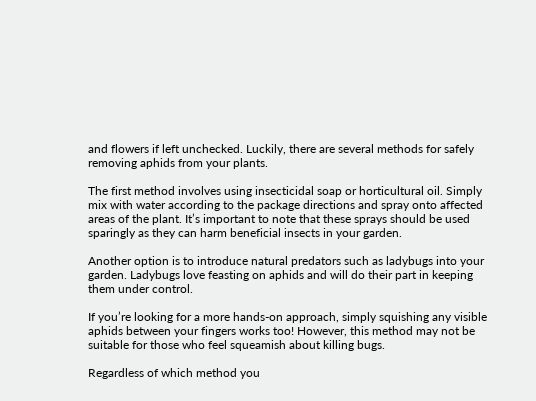and flowers if left unchecked. Luckily, there are several methods for safely removing aphids from your plants.

The first method involves using insecticidal soap or horticultural oil. Simply mix with water according to the package directions and spray onto affected areas of the plant. It’s important to note that these sprays should be used sparingly as they can harm beneficial insects in your garden.

Another option is to introduce natural predators such as ladybugs into your garden. Ladybugs love feasting on aphids and will do their part in keeping them under control.

If you’re looking for a more hands-on approach, simply squishing any visible aphids between your fingers works too! However, this method may not be suitable for those who feel squeamish about killing bugs.

Regardless of which method you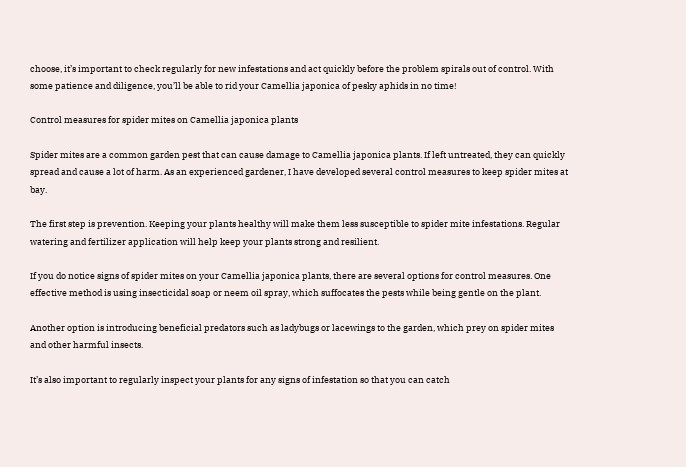choose, it’s important to check regularly for new infestations and act quickly before the problem spirals out of control. With some patience and diligence, you’ll be able to rid your Camellia japonica of pesky aphids in no time!

Control measures for spider mites on Camellia japonica plants

Spider mites are a common garden pest that can cause damage to Camellia japonica plants. If left untreated, they can quickly spread and cause a lot of harm. As an experienced gardener, I have developed several control measures to keep spider mites at bay.

The first step is prevention. Keeping your plants healthy will make them less susceptible to spider mite infestations. Regular watering and fertilizer application will help keep your plants strong and resilient.

If you do notice signs of spider mites on your Camellia japonica plants, there are several options for control measures. One effective method is using insecticidal soap or neem oil spray, which suffocates the pests while being gentle on the plant.

Another option is introducing beneficial predators such as ladybugs or lacewings to the garden, which prey on spider mites and other harmful insects.

It’s also important to regularly inspect your plants for any signs of infestation so that you can catch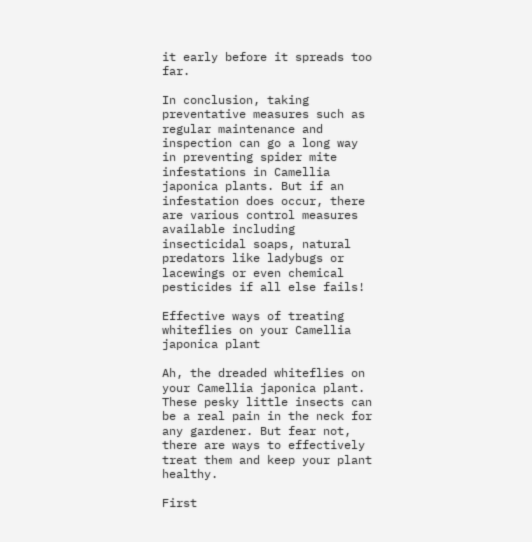it early before it spreads too far.

In conclusion, taking preventative measures such as regular maintenance and inspection can go a long way in preventing spider mite infestations in Camellia japonica plants. But if an infestation does occur, there are various control measures available including insecticidal soaps, natural predators like ladybugs or lacewings or even chemical pesticides if all else fails!

Effective ways of treating whiteflies on your Camellia japonica plant

Ah, the dreaded whiteflies on your Camellia japonica plant. These pesky little insects can be a real pain in the neck for any gardener. But fear not, there are ways to effectively treat them and keep your plant healthy.

First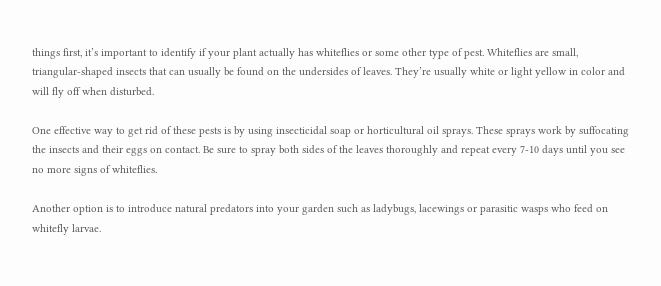things first, it’s important to identify if your plant actually has whiteflies or some other type of pest. Whiteflies are small, triangular-shaped insects that can usually be found on the undersides of leaves. They’re usually white or light yellow in color and will fly off when disturbed.

One effective way to get rid of these pests is by using insecticidal soap or horticultural oil sprays. These sprays work by suffocating the insects and their eggs on contact. Be sure to spray both sides of the leaves thoroughly and repeat every 7-10 days until you see no more signs of whiteflies.

Another option is to introduce natural predators into your garden such as ladybugs, lacewings or parasitic wasps who feed on whitefly larvae.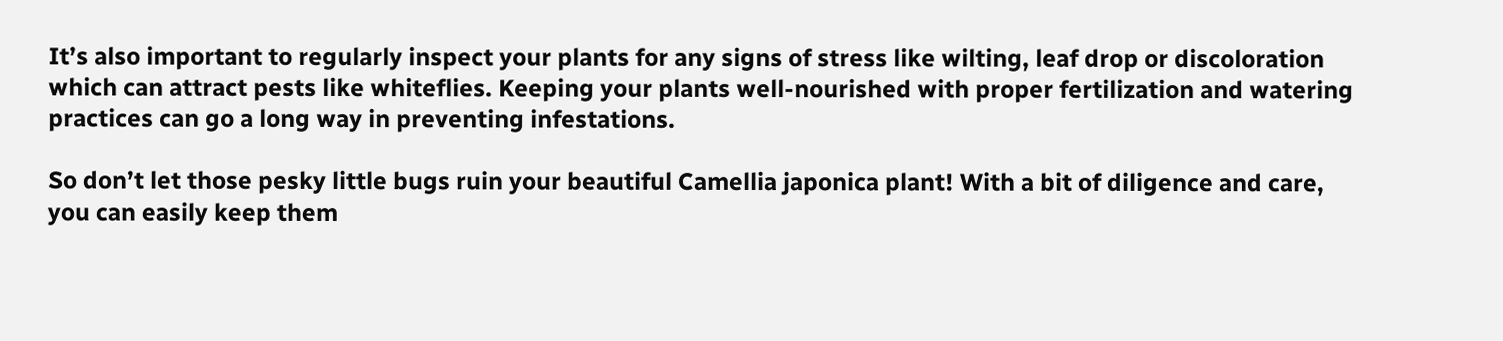It’s also important to regularly inspect your plants for any signs of stress like wilting, leaf drop or discoloration which can attract pests like whiteflies. Keeping your plants well-nourished with proper fertilization and watering practices can go a long way in preventing infestations.

So don’t let those pesky little bugs ruin your beautiful Camellia japonica plant! With a bit of diligence and care, you can easily keep them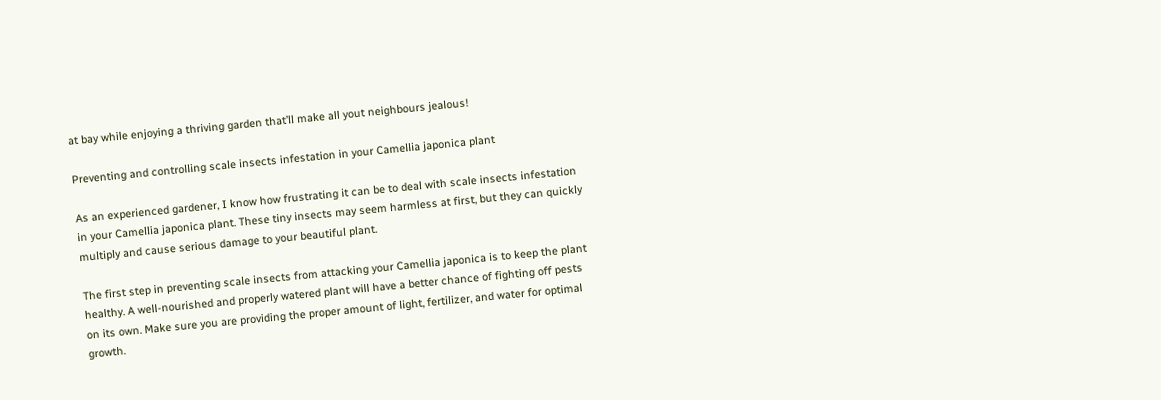at bay while enjoying a thriving garden that’ll make all yout neighbours jealous!

Preventing and controlling scale insects infestation in your Camellia japonica plant

As an experienced gardener, I know how frustrating it can be to deal with scale insects infestation in your Camellia japonica plant. These tiny insects may seem harmless at first, but they can quickly multiply and cause serious damage to your beautiful plant.

The first step in preventing scale insects from attacking your Camellia japonica is to keep the plant healthy. A well-nourished and properly watered plant will have a better chance of fighting off pests on its own. Make sure you are providing the proper amount of light, fertilizer, and water for optimal growth.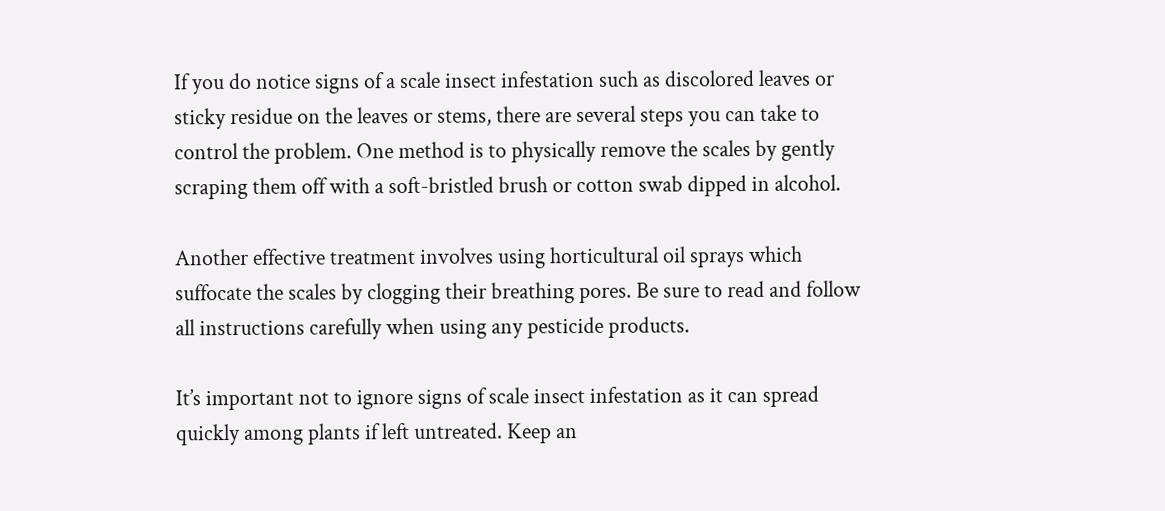If you do notice signs of a scale insect infestation such as discolored leaves or sticky residue on the leaves or stems, there are several steps you can take to control the problem. One method is to physically remove the scales by gently scraping them off with a soft-bristled brush or cotton swab dipped in alcohol.

Another effective treatment involves using horticultural oil sprays which suffocate the scales by clogging their breathing pores. Be sure to read and follow all instructions carefully when using any pesticide products.

It’s important not to ignore signs of scale insect infestation as it can spread quickly among plants if left untreated. Keep an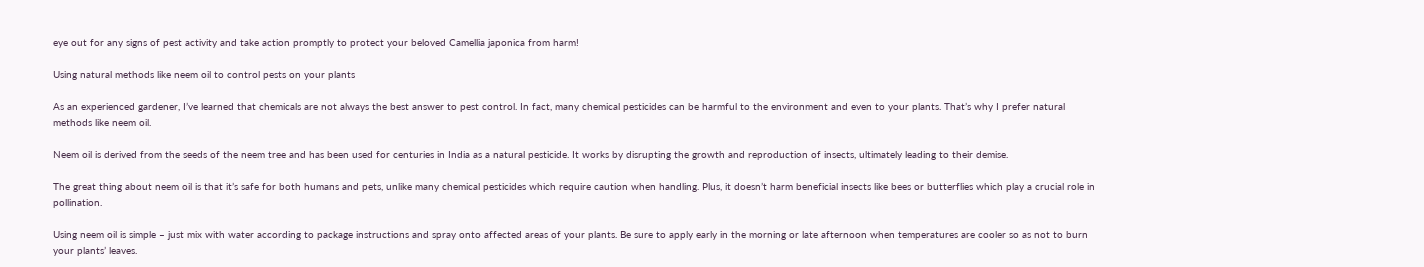eye out for any signs of pest activity and take action promptly to protect your beloved Camellia japonica from harm!

Using natural methods like neem oil to control pests on your plants

As an experienced gardener, I’ve learned that chemicals are not always the best answer to pest control. In fact, many chemical pesticides can be harmful to the environment and even to your plants. That’s why I prefer natural methods like neem oil.

Neem oil is derived from the seeds of the neem tree and has been used for centuries in India as a natural pesticide. It works by disrupting the growth and reproduction of insects, ultimately leading to their demise.

The great thing about neem oil is that it’s safe for both humans and pets, unlike many chemical pesticides which require caution when handling. Plus, it doesn’t harm beneficial insects like bees or butterflies which play a crucial role in pollination.

Using neem oil is simple – just mix with water according to package instructions and spray onto affected areas of your plants. Be sure to apply early in the morning or late afternoon when temperatures are cooler so as not to burn your plants’ leaves.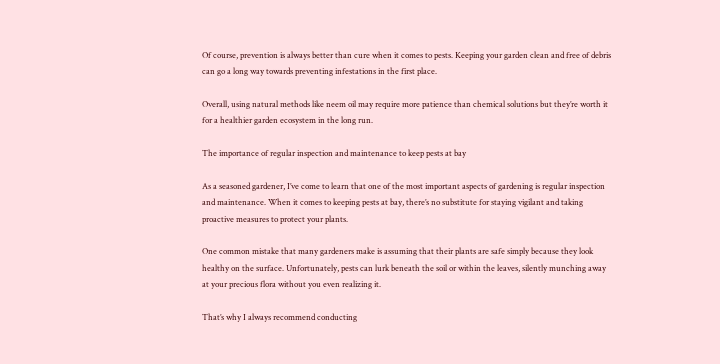Of course, prevention is always better than cure when it comes to pests. Keeping your garden clean and free of debris can go a long way towards preventing infestations in the first place.

Overall, using natural methods like neem oil may require more patience than chemical solutions but they’re worth it for a healthier garden ecosystem in the long run.

The importance of regular inspection and maintenance to keep pests at bay

As a seasoned gardener, I’ve come to learn that one of the most important aspects of gardening is regular inspection and maintenance. When it comes to keeping pests at bay, there’s no substitute for staying vigilant and taking proactive measures to protect your plants.

One common mistake that many gardeners make is assuming that their plants are safe simply because they look healthy on the surface. Unfortunately, pests can lurk beneath the soil or within the leaves, silently munching away at your precious flora without you even realizing it.

That’s why I always recommend conducting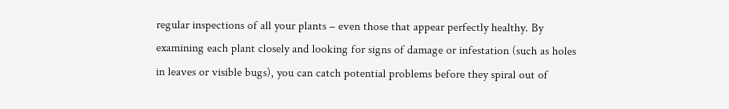regular inspections of all your plants – even those that appear perfectly healthy. By examining each plant closely and looking for signs of damage or infestation (such as holes in leaves or visible bugs), you can catch potential problems before they spiral out of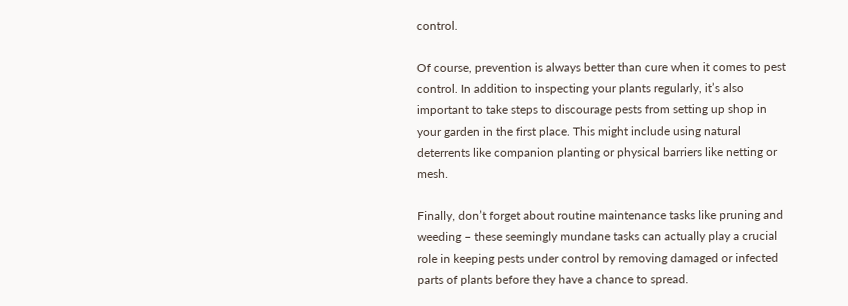control.

Of course, prevention is always better than cure when it comes to pest control. In addition to inspecting your plants regularly, it’s also important to take steps to discourage pests from setting up shop in your garden in the first place. This might include using natural deterrents like companion planting or physical barriers like netting or mesh.

Finally, don’t forget about routine maintenance tasks like pruning and weeding – these seemingly mundane tasks can actually play a crucial role in keeping pests under control by removing damaged or infected parts of plants before they have a chance to spread.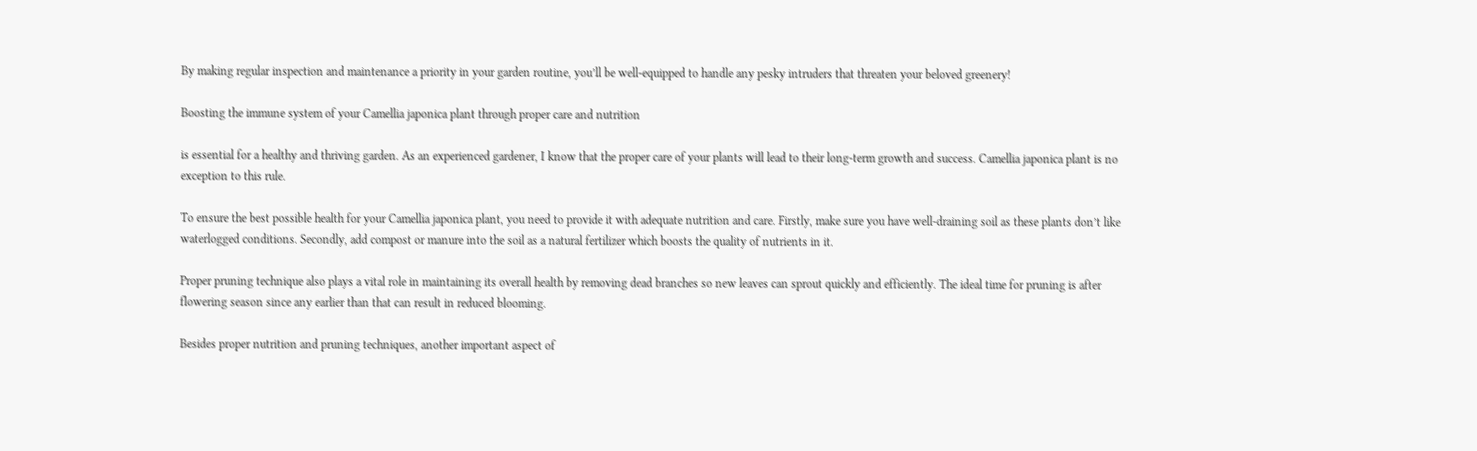By making regular inspection and maintenance a priority in your garden routine, you’ll be well-equipped to handle any pesky intruders that threaten your beloved greenery!

Boosting the immune system of your Camellia japonica plant through proper care and nutrition

is essential for a healthy and thriving garden. As an experienced gardener, I know that the proper care of your plants will lead to their long-term growth and success. Camellia japonica plant is no exception to this rule.

To ensure the best possible health for your Camellia japonica plant, you need to provide it with adequate nutrition and care. Firstly, make sure you have well-draining soil as these plants don’t like waterlogged conditions. Secondly, add compost or manure into the soil as a natural fertilizer which boosts the quality of nutrients in it.

Proper pruning technique also plays a vital role in maintaining its overall health by removing dead branches so new leaves can sprout quickly and efficiently. The ideal time for pruning is after flowering season since any earlier than that can result in reduced blooming.

Besides proper nutrition and pruning techniques, another important aspect of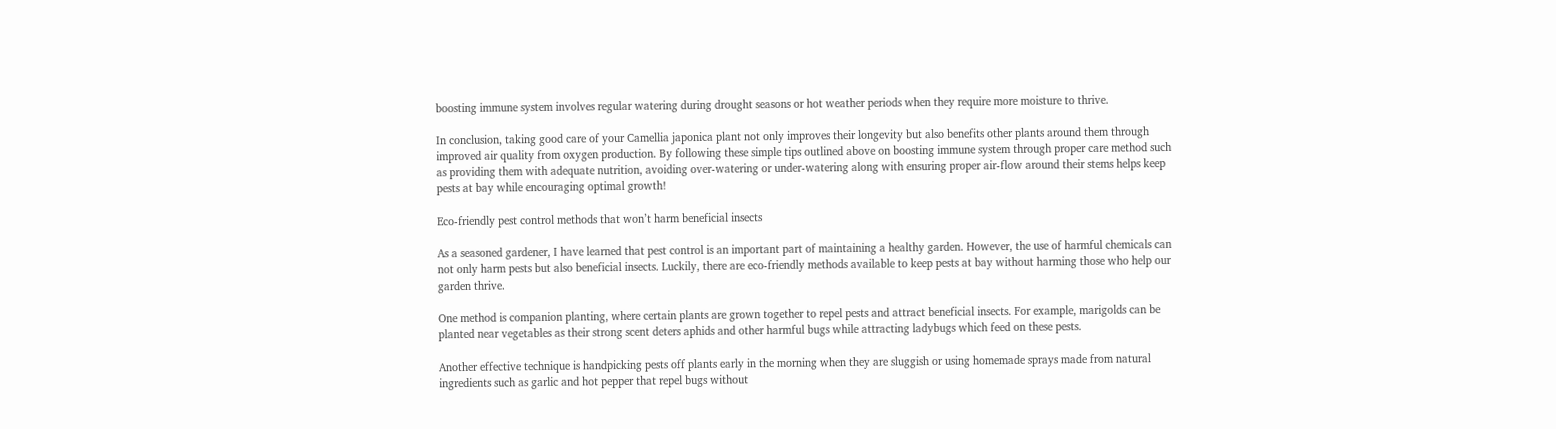boosting immune system involves regular watering during drought seasons or hot weather periods when they require more moisture to thrive.

In conclusion, taking good care of your Camellia japonica plant not only improves their longevity but also benefits other plants around them through improved air quality from oxygen production. By following these simple tips outlined above on boosting immune system through proper care method such as providing them with adequate nutrition, avoiding over-watering or under-watering along with ensuring proper air-flow around their stems helps keep pests at bay while encouraging optimal growth!

Eco-friendly pest control methods that won’t harm beneficial insects

As a seasoned gardener, I have learned that pest control is an important part of maintaining a healthy garden. However, the use of harmful chemicals can not only harm pests but also beneficial insects. Luckily, there are eco-friendly methods available to keep pests at bay without harming those who help our garden thrive.

One method is companion planting, where certain plants are grown together to repel pests and attract beneficial insects. For example, marigolds can be planted near vegetables as their strong scent deters aphids and other harmful bugs while attracting ladybugs which feed on these pests.

Another effective technique is handpicking pests off plants early in the morning when they are sluggish or using homemade sprays made from natural ingredients such as garlic and hot pepper that repel bugs without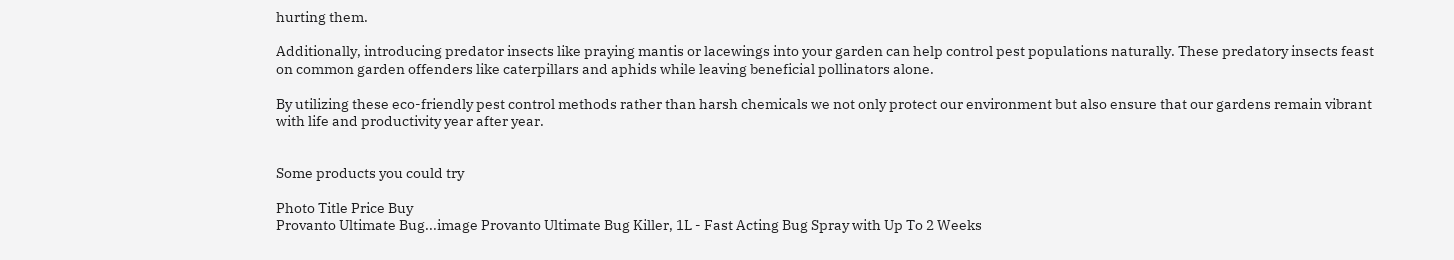hurting them.

Additionally, introducing predator insects like praying mantis or lacewings into your garden can help control pest populations naturally. These predatory insects feast on common garden offenders like caterpillars and aphids while leaving beneficial pollinators alone.

By utilizing these eco-friendly pest control methods rather than harsh chemicals we not only protect our environment but also ensure that our gardens remain vibrant with life and productivity year after year.


Some products you could try

Photo Title Price Buy
Provanto Ultimate Bug...image Provanto Ultimate Bug Killer, 1L - Fast Acting Bug Spray with Up To 2 Weeks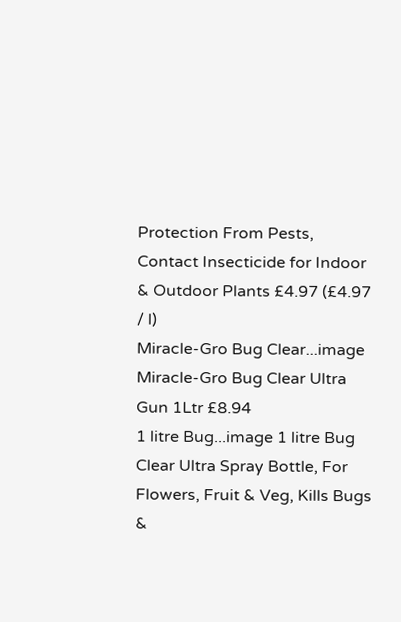Protection From Pests, Contact Insecticide for Indoor & Outdoor Plants £4.97 (£4.97 / l)
Miracle-Gro Bug Clear...image Miracle-Gro Bug Clear Ultra Gun 1Ltr £8.94
1 litre Bug...image 1 litre Bug Clear Ultra Spray Bottle, For Flowers, Fruit & Veg, Kills Bugs &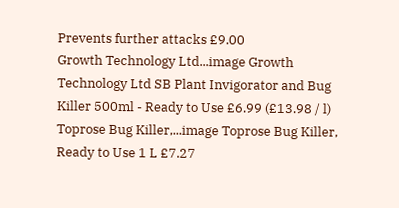Prevents further attacks £9.00
Growth Technology Ltd...image Growth Technology Ltd SB Plant Invigorator and Bug Killer 500ml - Ready to Use £6.99 (£13.98 / l)
Toprose Bug Killer,...image Toprose Bug Killer, Ready to Use 1 L £7.27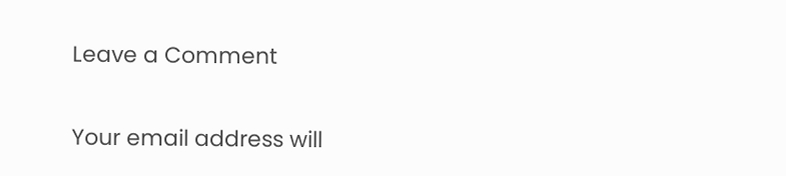Leave a Comment

Your email address will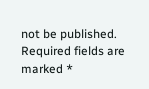not be published. Required fields are marked *